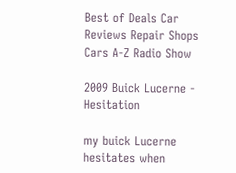Best of Deals Car Reviews Repair Shops Cars A-Z Radio Show

2009 Buick Lucerne - Hesitation

my buick Lucerne hesitates when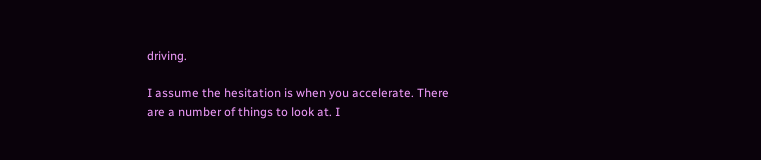driving.

I assume the hesitation is when you accelerate. There are a number of things to look at. I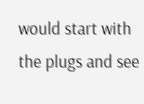would start with the plugs and see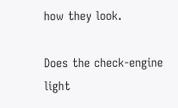how they look.

Does the check-engine light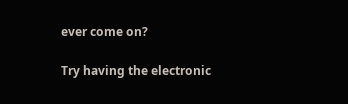ever come on?

Try having the electronic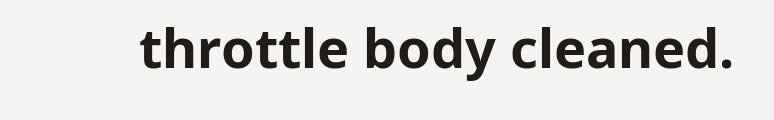throttle body cleaned.